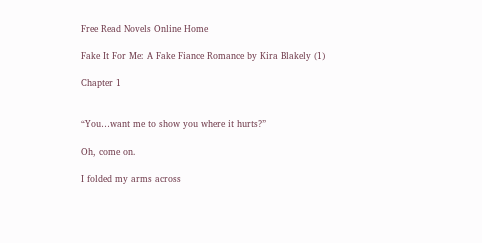Free Read Novels Online Home

Fake It For Me: A Fake Fiance Romance by Kira Blakely (1)

Chapter 1


“You…want me to show you where it hurts?”

Oh, come on.

I folded my arms across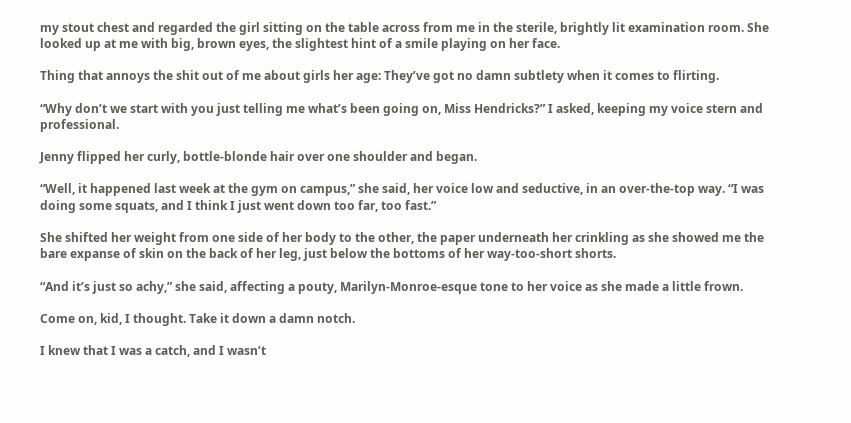my stout chest and regarded the girl sitting on the table across from me in the sterile, brightly lit examination room. She looked up at me with big, brown eyes, the slightest hint of a smile playing on her face.

Thing that annoys the shit out of me about girls her age: They’ve got no damn subtlety when it comes to flirting.

“Why don’t we start with you just telling me what’s been going on, Miss Hendricks?” I asked, keeping my voice stern and professional.

Jenny flipped her curly, bottle-blonde hair over one shoulder and began.

“Well, it happened last week at the gym on campus,” she said, her voice low and seductive, in an over-the-top way. “I was doing some squats, and I think I just went down too far, too fast.”

She shifted her weight from one side of her body to the other, the paper underneath her crinkling as she showed me the bare expanse of skin on the back of her leg, just below the bottoms of her way-too-short shorts.

“And it’s just so achy,” she said, affecting a pouty, Marilyn-Monroe-esque tone to her voice as she made a little frown.

Come on, kid, I thought. Take it down a damn notch.

I knew that I was a catch, and I wasn’t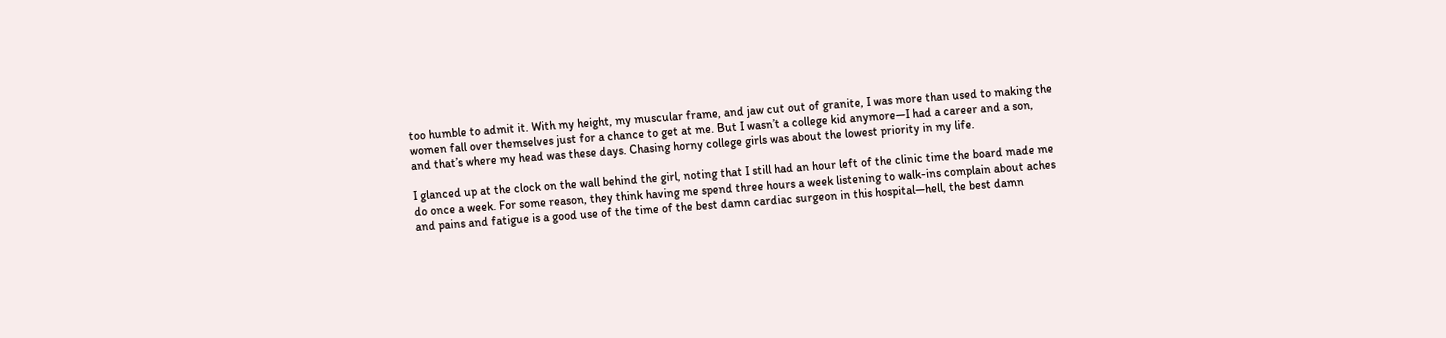too humble to admit it. With my height, my muscular frame, and jaw cut out of granite, I was more than used to making the women fall over themselves just for a chance to get at me. But I wasn’t a college kid anymore—I had a career and a son, and that’s where my head was these days. Chasing horny college girls was about the lowest priority in my life.

I glanced up at the clock on the wall behind the girl, noting that I still had an hour left of the clinic time the board made me do once a week. For some reason, they think having me spend three hours a week listening to walk-ins complain about aches and pains and fatigue is a good use of the time of the best damn cardiac surgeon in this hospital—hell, the best damn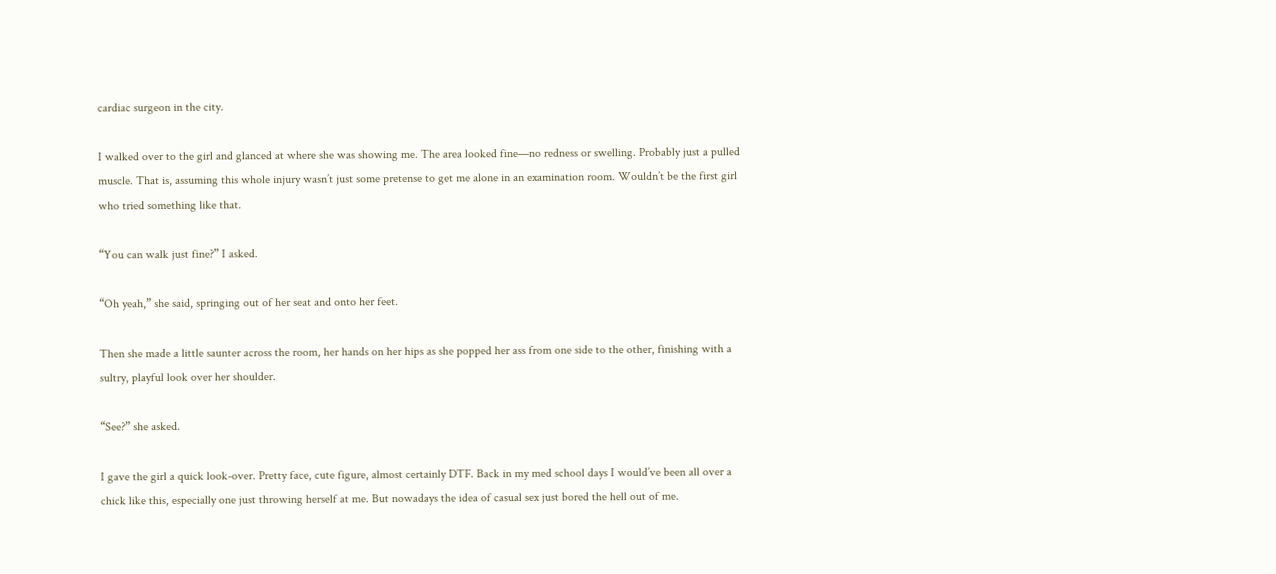cardiac surgeon in the city.

I walked over to the girl and glanced at where she was showing me. The area looked fine—no redness or swelling. Probably just a pulled muscle. That is, assuming this whole injury wasn’t just some pretense to get me alone in an examination room. Wouldn’t be the first girl who tried something like that.

“You can walk just fine?” I asked.

“Oh yeah,” she said, springing out of her seat and onto her feet.

Then she made a little saunter across the room, her hands on her hips as she popped her ass from one side to the other, finishing with a sultry, playful look over her shoulder.

“See?” she asked.

I gave the girl a quick look-over. Pretty face, cute figure, almost certainly DTF. Back in my med school days I would’ve been all over a chick like this, especially one just throwing herself at me. But nowadays the idea of casual sex just bored the hell out of me.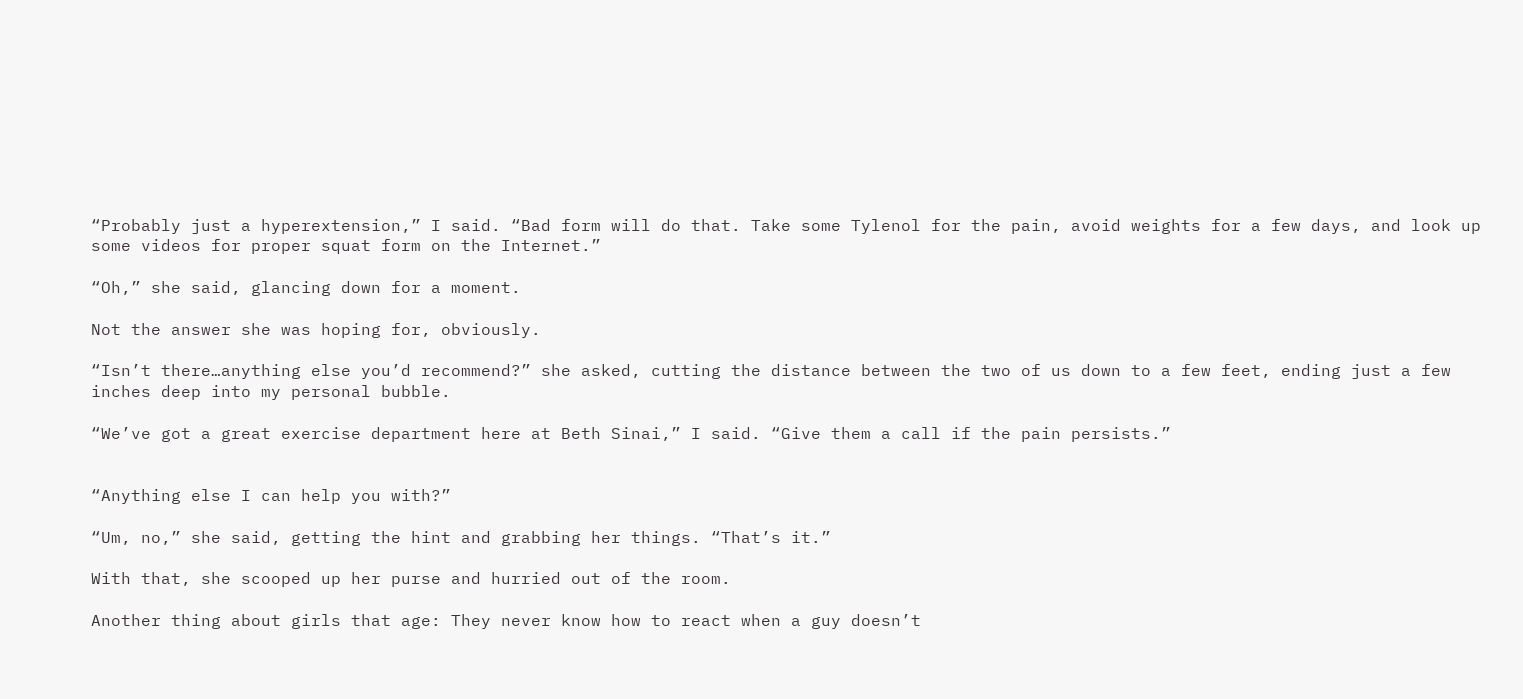“Probably just a hyperextension,” I said. “Bad form will do that. Take some Tylenol for the pain, avoid weights for a few days, and look up some videos for proper squat form on the Internet.”

“Oh,” she said, glancing down for a moment.

Not the answer she was hoping for, obviously.

“Isn’t there…anything else you’d recommend?” she asked, cutting the distance between the two of us down to a few feet, ending just a few inches deep into my personal bubble.

“We’ve got a great exercise department here at Beth Sinai,” I said. “Give them a call if the pain persists.”


“Anything else I can help you with?”

“Um, no,” she said, getting the hint and grabbing her things. “That’s it.”

With that, she scooped up her purse and hurried out of the room.

Another thing about girls that age: They never know how to react when a guy doesn’t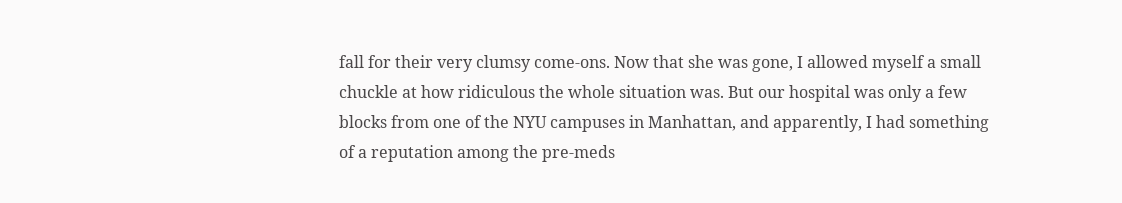fall for their very clumsy come-ons. Now that she was gone, I allowed myself a small chuckle at how ridiculous the whole situation was. But our hospital was only a few blocks from one of the NYU campuses in Manhattan, and apparently, I had something of a reputation among the pre-meds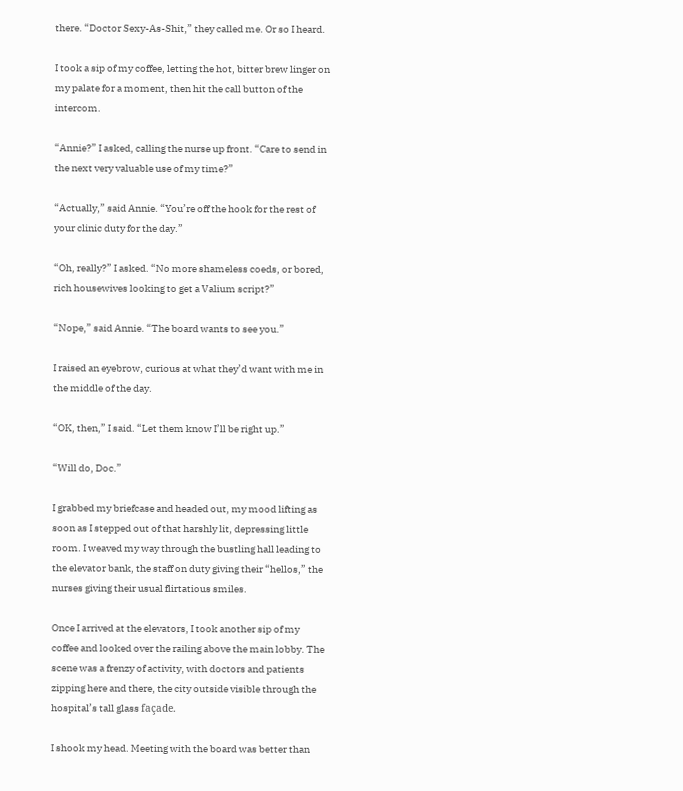there. “Doctor Sexy-As-Shit,” they called me. Or so I heard.

I took a sip of my coffee, letting the hot, bitter brew linger on my palate for a moment, then hit the call button of the intercom.

“Annie?” I asked, calling the nurse up front. “Care to send in the next very valuable use of my time?”

“Actually,” said Annie. “You’re off the hook for the rest of your clinic duty for the day.”

“Oh, really?” I asked. “No more shameless coeds, or bored, rich housewives looking to get a Valium script?”

“Nope,” said Annie. “The board wants to see you.”

I raised an eyebrow, curious at what they’d want with me in the middle of the day.

“OK, then,” I said. “Let them know I’ll be right up.”

“Will do, Doc.”

I grabbed my briefcase and headed out, my mood lifting as soon as I stepped out of that harshly lit, depressing little room. I weaved my way through the bustling hall leading to the elevator bank, the staff on duty giving their “hellos,” the nurses giving their usual flirtatious smiles.

Once I arrived at the elevators, I took another sip of my coffee and looked over the railing above the main lobby. The scene was a frenzy of activity, with doctors and patients zipping here and there, the city outside visible through the hospital’s tall glass façade.

I shook my head. Meeting with the board was better than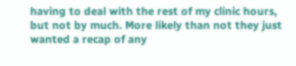having to deal with the rest of my clinic hours, but not by much. More likely than not they just wanted a recap of any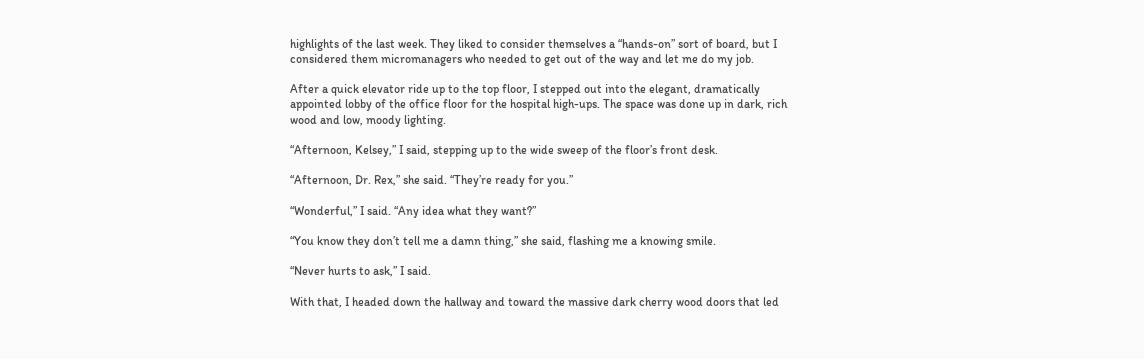highlights of the last week. They liked to consider themselves a “hands-on” sort of board, but I considered them micromanagers who needed to get out of the way and let me do my job.

After a quick elevator ride up to the top floor, I stepped out into the elegant, dramatically appointed lobby of the office floor for the hospital high-ups. The space was done up in dark, rich wood and low, moody lighting.

“Afternoon, Kelsey,” I said, stepping up to the wide sweep of the floor’s front desk.

“Afternoon, Dr. Rex,” she said. “They’re ready for you.”

“Wonderful,” I said. “Any idea what they want?”

“You know they don’t tell me a damn thing,” she said, flashing me a knowing smile.

“Never hurts to ask,” I said.

With that, I headed down the hallway and toward the massive dark cherry wood doors that led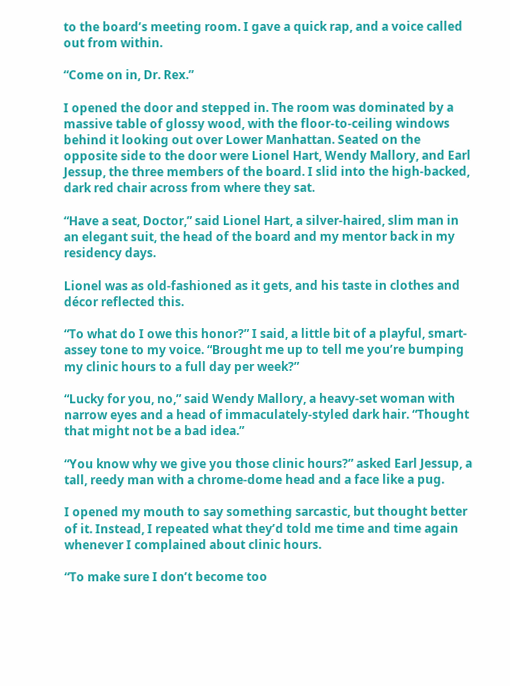to the board’s meeting room. I gave a quick rap, and a voice called out from within.

“Come on in, Dr. Rex.”

I opened the door and stepped in. The room was dominated by a massive table of glossy wood, with the floor-to-ceiling windows behind it looking out over Lower Manhattan. Seated on the opposite side to the door were Lionel Hart, Wendy Mallory, and Earl Jessup, the three members of the board. I slid into the high-backed, dark red chair across from where they sat.

“Have a seat, Doctor,” said Lionel Hart, a silver-haired, slim man in an elegant suit, the head of the board and my mentor back in my residency days.

Lionel was as old-fashioned as it gets, and his taste in clothes and décor reflected this.

“To what do I owe this honor?” I said, a little bit of a playful, smart-assey tone to my voice. “Brought me up to tell me you’re bumping my clinic hours to a full day per week?”

“Lucky for you, no,” said Wendy Mallory, a heavy-set woman with narrow eyes and a head of immaculately-styled dark hair. “Thought that might not be a bad idea.”

“You know why we give you those clinic hours?” asked Earl Jessup, a tall, reedy man with a chrome-dome head and a face like a pug.

I opened my mouth to say something sarcastic, but thought better of it. Instead, I repeated what they’d told me time and time again whenever I complained about clinic hours.

“To make sure I don’t become too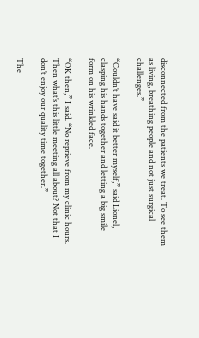disconnected from the patients we treat. To see them as living, breathing people and not just surgical challenges.”

“Couldn’t have said it better myself,” said Lionel, clasping his hands together and letting a big smile form on his wrinkled face.

“OK then,” I said. “No reprieve from my clinic hours. Then what’s this little meeting all about? Not that I don’t enjoy our quality time together.”

The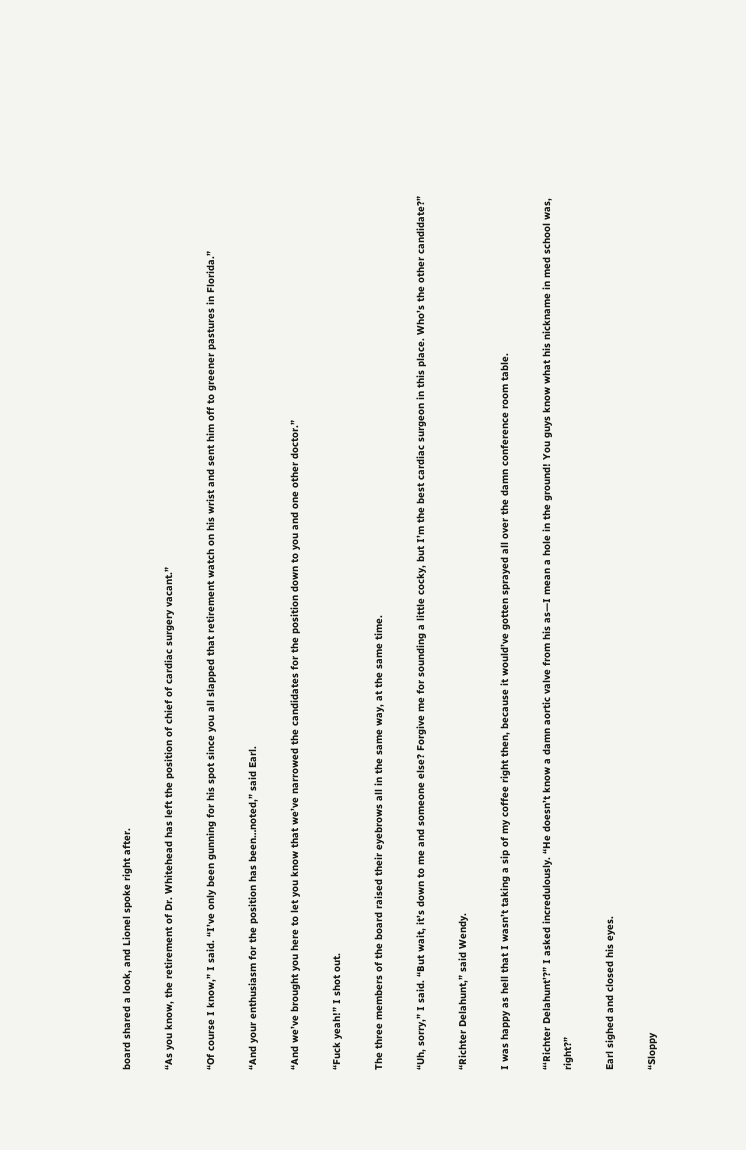board shared a look, and Lionel spoke right after.

“As you know, the retirement of Dr. Whitehead has left the position of chief of cardiac surgery vacant.”

“Of course I know,” I said. “I’ve only been gunning for his spot since you all slapped that retirement watch on his wrist and sent him off to greener pastures in Florida.”

“And your enthusiasm for the position has been…noted,” said Earl.

“And we’ve brought you here to let you know that we’ve narrowed the candidates for the position down to you and one other doctor.”

“Fuck yeah!” I shot out.

The three members of the board raised their eyebrows all in the same way, at the same time.

“Uh, sorry,” I said. “But wait, it’s down to me and someone else? Forgive me for sounding a little cocky, but I’m the best cardiac surgeon in this place. Who’s the other candidate?”

“Richter Delahunt,” said Wendy.

I was happy as hell that I wasn’t taking a sip of my coffee right then, because it would’ve gotten sprayed all over the damn conference room table.

“‘Richter Delahunt’?” I asked incredulously. “He doesn’t know a damn aortic valve from his as—I mean a hole in the ground! You guys know what his nickname in med school was, right?”

Earl sighed and closed his eyes.

“Sloppy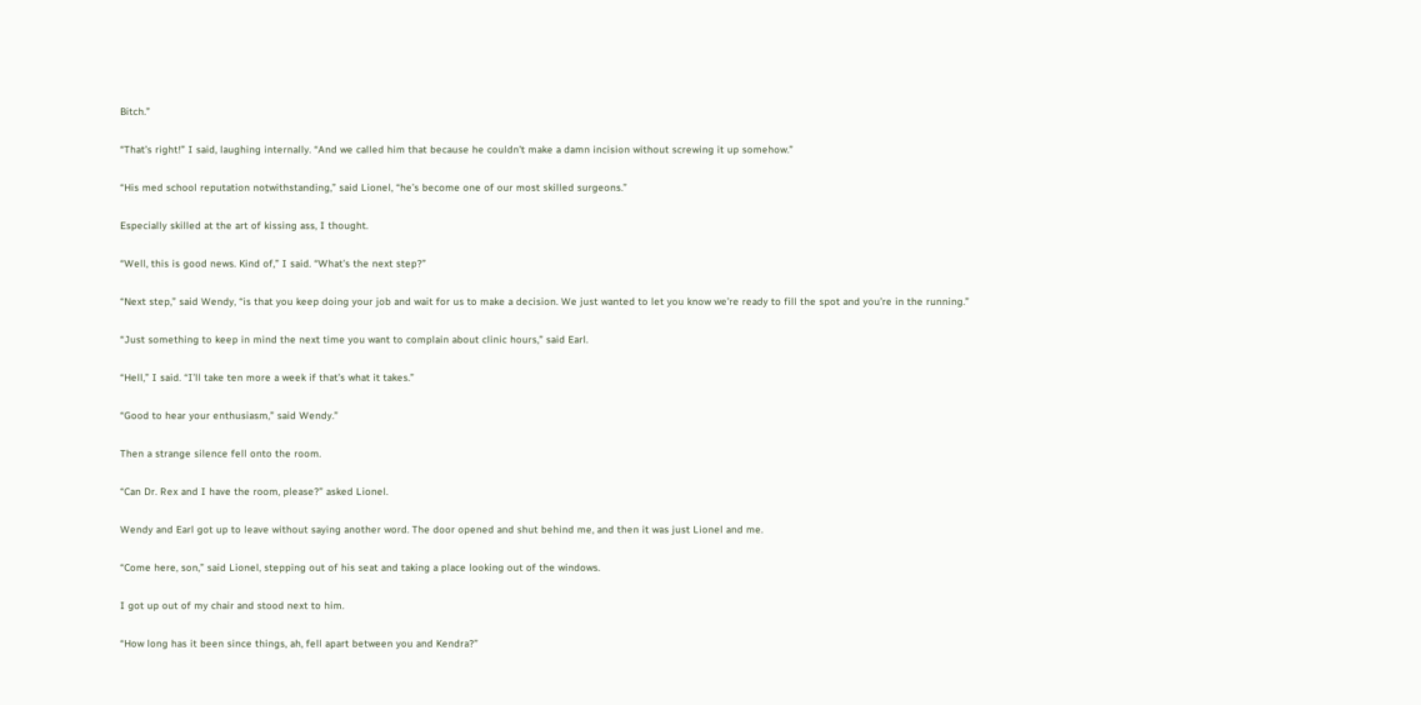Bitch.”

“That’s right!” I said, laughing internally. “And we called him that because he couldn’t make a damn incision without screwing it up somehow.”

“His med school reputation notwithstanding,” said Lionel, “he’s become one of our most skilled surgeons.”

Especially skilled at the art of kissing ass, I thought.

“Well, this is good news. Kind of,” I said. “What’s the next step?”

“Next step,” said Wendy, “is that you keep doing your job and wait for us to make a decision. We just wanted to let you know we’re ready to fill the spot and you’re in the running.”

“Just something to keep in mind the next time you want to complain about clinic hours,” said Earl.

“Hell,” I said. “I’ll take ten more a week if that’s what it takes.”

“Good to hear your enthusiasm,” said Wendy.”

Then a strange silence fell onto the room.

“Can Dr. Rex and I have the room, please?” asked Lionel.

Wendy and Earl got up to leave without saying another word. The door opened and shut behind me, and then it was just Lionel and me.

“Come here, son,” said Lionel, stepping out of his seat and taking a place looking out of the windows.

I got up out of my chair and stood next to him.

“How long has it been since things, ah, fell apart between you and Kendra?”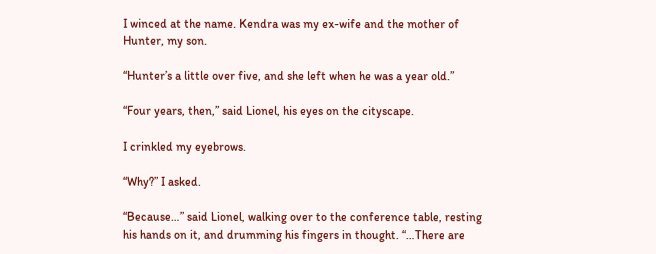I winced at the name. Kendra was my ex-wife and the mother of Hunter, my son.

“Hunter’s a little over five, and she left when he was a year old.”

“Four years, then,” said Lionel, his eyes on the cityscape.

I crinkled my eyebrows.

“Why?” I asked.

“Because…” said Lionel, walking over to the conference table, resting his hands on it, and drumming his fingers in thought. “…There are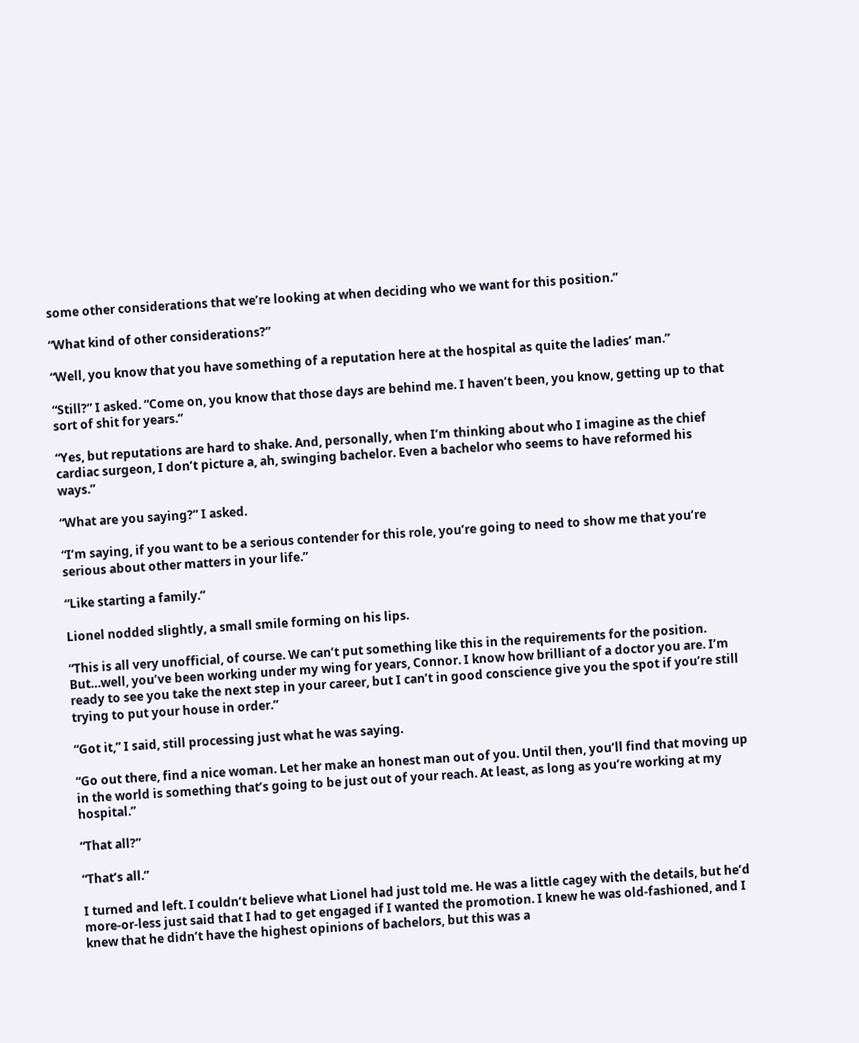some other considerations that we’re looking at when deciding who we want for this position.”

“What kind of other considerations?”

“Well, you know that you have something of a reputation here at the hospital as quite the ladies’ man.”

“Still?” I asked. “Come on, you know that those days are behind me. I haven’t been, you know, getting up to that sort of shit for years.”

“Yes, but reputations are hard to shake. And, personally, when I’m thinking about who I imagine as the chief cardiac surgeon, I don’t picture a, ah, swinging bachelor. Even a bachelor who seems to have reformed his ways.”

“What are you saying?” I asked.

“I’m saying, if you want to be a serious contender for this role, you’re going to need to show me that you’re serious about other matters in your life.”

“Like starting a family.”

Lionel nodded slightly, a small smile forming on his lips.

“This is all very unofficial, of course. We can’t put something like this in the requirements for the position. But…well, you’ve been working under my wing for years, Connor. I know how brilliant of a doctor you are. I’m ready to see you take the next step in your career, but I can’t in good conscience give you the spot if you’re still trying to put your house in order.”

“Got it,” I said, still processing just what he was saying.

“Go out there, find a nice woman. Let her make an honest man out of you. Until then, you’ll find that moving up in the world is something that’s going to be just out of your reach. At least, as long as you’re working at my hospital.”

“That all?”

“That’s all.”

I turned and left. I couldn’t believe what Lionel had just told me. He was a little cagey with the details, but he’d more-or-less just said that I had to get engaged if I wanted the promotion. I knew he was old-fashioned, and I knew that he didn’t have the highest opinions of bachelors, but this was a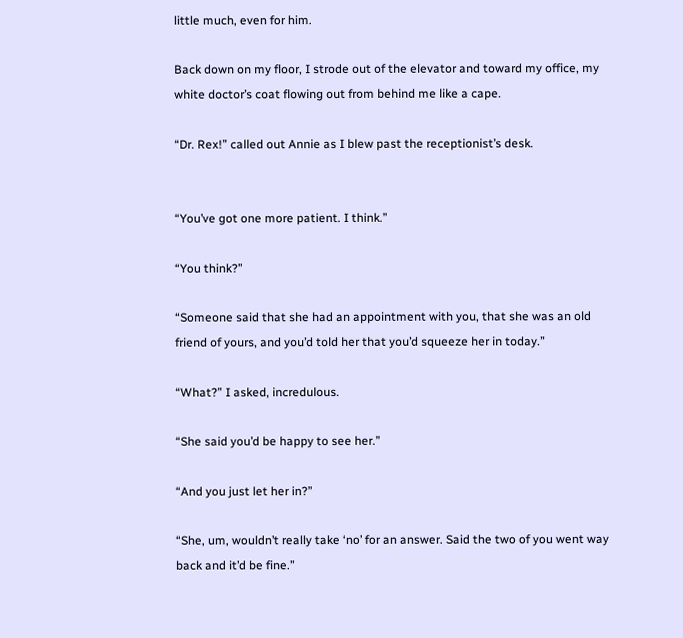little much, even for him.

Back down on my floor, I strode out of the elevator and toward my office, my white doctor’s coat flowing out from behind me like a cape.

“Dr. Rex!” called out Annie as I blew past the receptionist’s desk.


“You’ve got one more patient. I think.”

“You think?”

“Someone said that she had an appointment with you, that she was an old friend of yours, and you’d told her that you’d squeeze her in today.”

“What?” I asked, incredulous.

“She said you’d be happy to see her.”

“And you just let her in?”

“She, um, wouldn’t really take ‘no’ for an answer. Said the two of you went way back and it’d be fine.”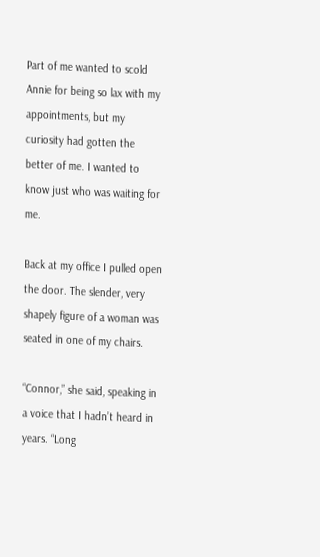Part of me wanted to scold Annie for being so lax with my appointments, but my curiosity had gotten the better of me. I wanted to know just who was waiting for me.

Back at my office I pulled open the door. The slender, very shapely figure of a woman was seated in one of my chairs.

“Connor,” she said, speaking in a voice that I hadn’t heard in years. “Long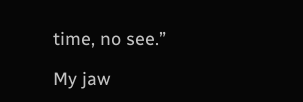time, no see.”

My jaw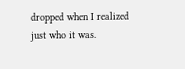dropped when I realized just who it was.